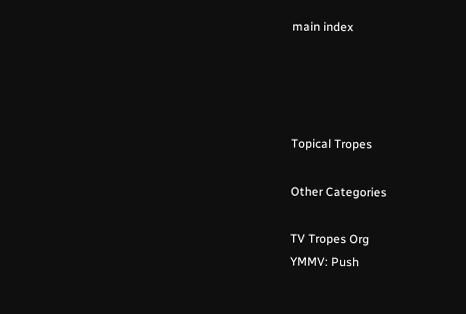main index




Topical Tropes

Other Categories

TV Tropes Org
YMMV: Push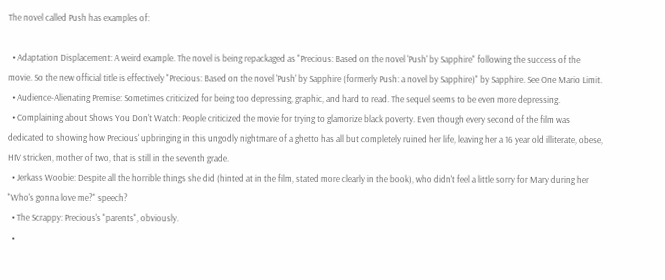The novel called Push has examples of:

  • Adaptation Displacement: A weird example. The novel is being repackaged as "Precious: Based on the novel 'Push' by Sapphire" following the success of the movie. So the new official title is effectively "Precious: Based on the novel 'Push' by Sapphire (formerly Push: a novel by Sapphire)" by Sapphire. See One Mario Limit.
  • Audience-Alienating Premise: Sometimes criticized for being too depressing, graphic, and hard to read. The sequel seems to be even more depressing.
  • Complaining about Shows You Don't Watch: People criticized the movie for trying to glamorize black poverty. Even though every second of the film was dedicated to showing how Precious' upbringing in this ungodly nightmare of a ghetto has all but completely ruined her life, leaving her a 16 year old illiterate, obese, HIV stricken, mother of two, that is still in the seventh grade.
  • Jerkass Woobie: Despite all the horrible things she did (hinted at in the film, stated more clearly in the book), who didn't feel a little sorry for Mary during her "Who's gonna love me?" speech?
  • The Scrappy: Precious's "parents", obviously.
  •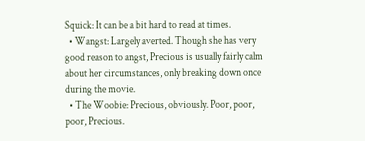Squick: It can be a bit hard to read at times.
  • Wangst: Largely averted. Though she has very good reason to angst, Precious is usually fairly calm about her circumstances, only breaking down once during the movie.
  • The Woobie: Precious, obviously. Poor, poor, poor, Precious.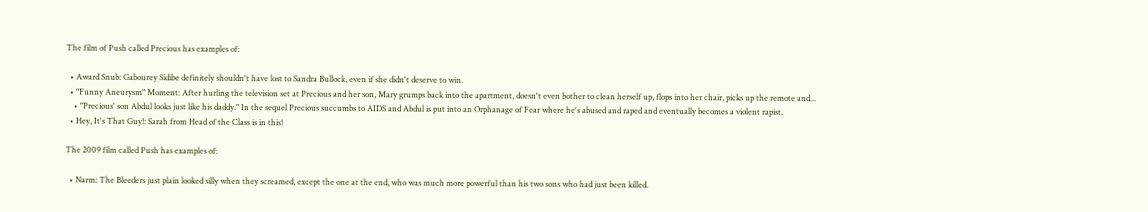The film of Push called Precious has examples of:

  • Award Snub: Gabourey Sidibe definitely shouldn't have lost to Sandra Bullock, even if she didn't deserve to win.
  • "Funny Aneurysm" Moment: After hurling the television set at Precious and her son, Mary grumps back into the apartment, doesn't even bother to clean herself up, flops into her chair, picks up the remote and...
    • "Precious' son Abdul looks just like his daddy." In the sequel Precious succumbs to AIDS and Abdul is put into an Orphanage of Fear where he's abused and raped and eventually becomes a violent rapist.
  • Hey, It's That Guy!: Sarah from Head of the Class is in this!

The 2009 film called Push has examples of:

  • Narm: The Bleeders just plain looked silly when they screamed, except the one at the end, who was much more powerful than his two sons who had just been killed.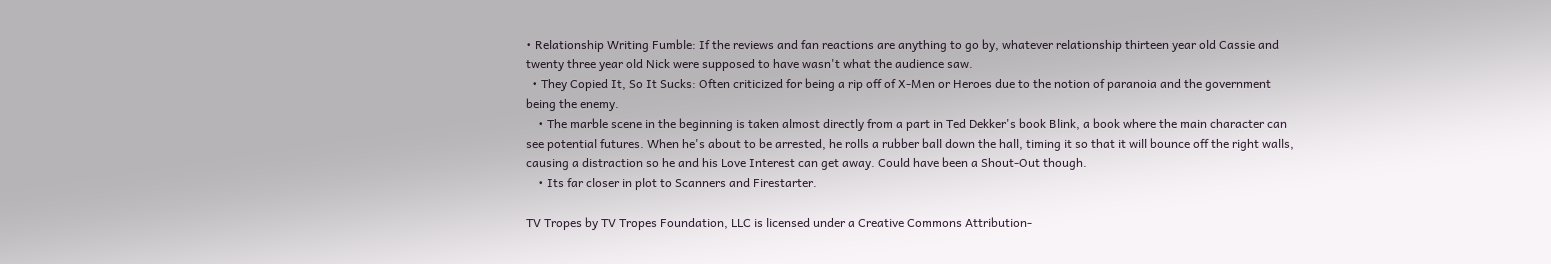• Relationship Writing Fumble: If the reviews and fan reactions are anything to go by, whatever relationship thirteen year old Cassie and twenty three year old Nick were supposed to have wasn't what the audience saw.
  • They Copied It, So It Sucks: Often criticized for being a rip off of X-Men or Heroes due to the notion of paranoia and the government being the enemy.
    • The marble scene in the beginning is taken almost directly from a part in Ted Dekker's book Blink, a book where the main character can see potential futures. When he's about to be arrested, he rolls a rubber ball down the hall, timing it so that it will bounce off the right walls, causing a distraction so he and his Love Interest can get away. Could have been a Shout-Out though.
    • Its far closer in plot to Scanners and Firestarter.

TV Tropes by TV Tropes Foundation, LLC is licensed under a Creative Commons Attribution-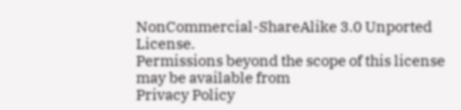NonCommercial-ShareAlike 3.0 Unported License.
Permissions beyond the scope of this license may be available from
Privacy Policy